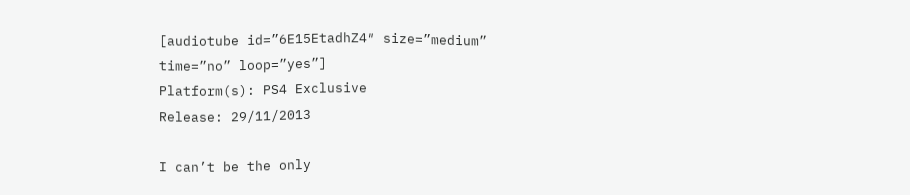[audiotube id=”6E15EtadhZ4″ size=”medium” time=”no” loop=”yes”]
Platform(s): PS4 Exclusive
Release: 29/11/2013

I can’t be the only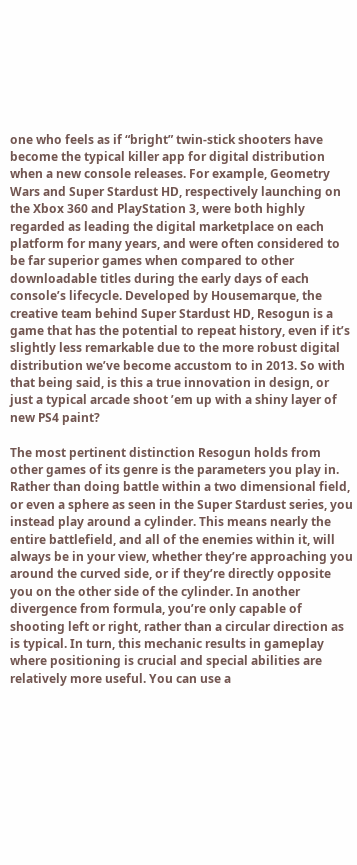one who feels as if “bright” twin-stick shooters have become the typical killer app for digital distribution when a new console releases. For example, Geometry Wars and Super Stardust HD, respectively launching on the Xbox 360 and PlayStation 3, were both highly regarded as leading the digital marketplace on each platform for many years, and were often considered to be far superior games when compared to other downloadable titles during the early days of each console’s lifecycle. Developed by Housemarque, the creative team behind Super Stardust HD, Resogun is a game that has the potential to repeat history, even if it’s slightly less remarkable due to the more robust digital distribution we’ve become accustom to in 2013. So with that being said, is this a true innovation in design, or just a typical arcade shoot ’em up with a shiny layer of new PS4 paint?

The most pertinent distinction Resogun holds from other games of its genre is the parameters you play in. Rather than doing battle within a two dimensional field, or even a sphere as seen in the Super Stardust series, you instead play around a cylinder. This means nearly the entire battlefield, and all of the enemies within it, will always be in your view, whether they’re approaching you around the curved side, or if they’re directly opposite you on the other side of the cylinder. In another divergence from formula, you’re only capable of shooting left or right, rather than a circular direction as is typical. In turn, this mechanic results in gameplay where positioning is crucial and special abilities are relatively more useful. You can use a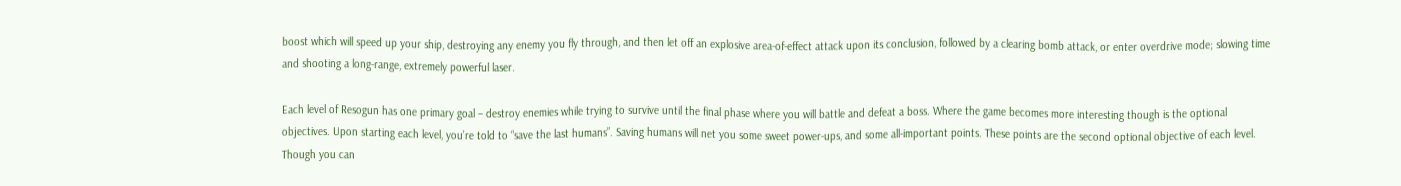boost which will speed up your ship, destroying any enemy you fly through, and then let off an explosive area-of-effect attack upon its conclusion, followed by a clearing bomb attack, or enter overdrive mode; slowing time and shooting a long-range, extremely powerful laser.

Each level of Resogun has one primary goal – destroy enemies while trying to survive until the final phase where you will battle and defeat a boss. Where the game becomes more interesting though is the optional objectives. Upon starting each level, you’re told to “save the last humans”. Saving humans will net you some sweet power-ups, and some all-important points. These points are the second optional objective of each level. Though you can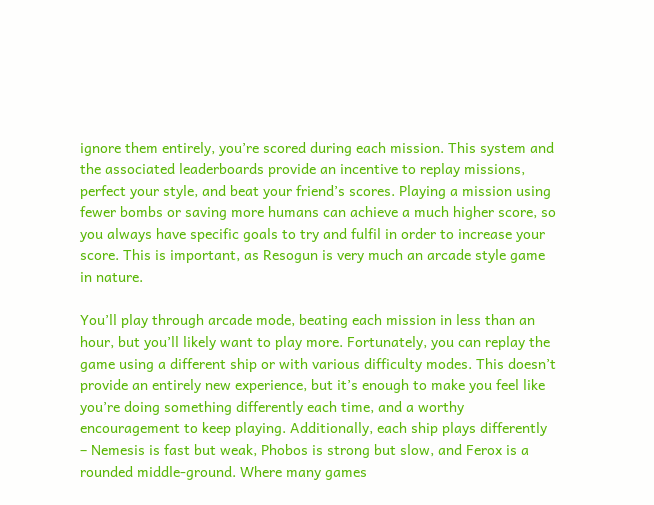ignore them entirely, you’re scored during each mission. This system and the associated leaderboards provide an incentive to replay missions, perfect your style, and beat your friend’s scores. Playing a mission using fewer bombs or saving more humans can achieve a much higher score, so you always have specific goals to try and fulfil in order to increase your score. This is important, as Resogun is very much an arcade style game in nature.

You’ll play through arcade mode, beating each mission in less than an hour, but you’ll likely want to play more. Fortunately, you can replay the game using a different ship or with various difficulty modes. This doesn’t provide an entirely new experience, but it’s enough to make you feel like you’re doing something differently each time, and a worthy encouragement to keep playing. Additionally, each ship plays differently – Nemesis is fast but weak, Phobos is strong but slow, and Ferox is a rounded middle-ground. Where many games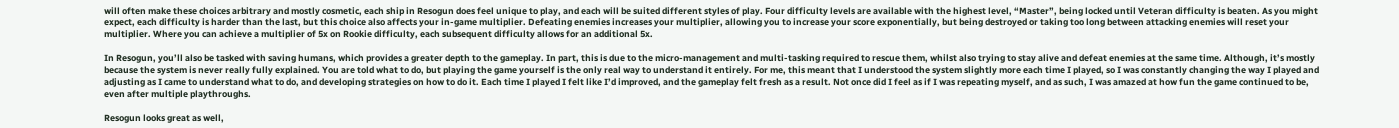will often make these choices arbitrary and mostly cosmetic, each ship in Resogun does feel unique to play, and each will be suited different styles of play. Four difficulty levels are available with the highest level, “Master”, being locked until Veteran difficulty is beaten. As you might expect, each difficulty is harder than the last, but this choice also affects your in-game multiplier. Defeating enemies increases your multiplier, allowing you to increase your score exponentially, but being destroyed or taking too long between attacking enemies will reset your multiplier. Where you can achieve a multiplier of 5x on Rookie difficulty, each subsequent difficulty allows for an additional 5x.

In Resogun, you’ll also be tasked with saving humans, which provides a greater depth to the gameplay. In part, this is due to the micro-management and multi-tasking required to rescue them, whilst also trying to stay alive and defeat enemies at the same time. Although, it’s mostly because the system is never really fully explained. You are told what to do, but playing the game yourself is the only real way to understand it entirely. For me, this meant that I understood the system slightly more each time I played, so I was constantly changing the way I played and adjusting as I came to understand what to do, and developing strategies on how to do it. Each time I played I felt like I’d improved, and the gameplay felt fresh as a result. Not once did I feel as if I was repeating myself, and as such, I was amazed at how fun the game continued to be, even after multiple playthroughs.

Resogun looks great as well,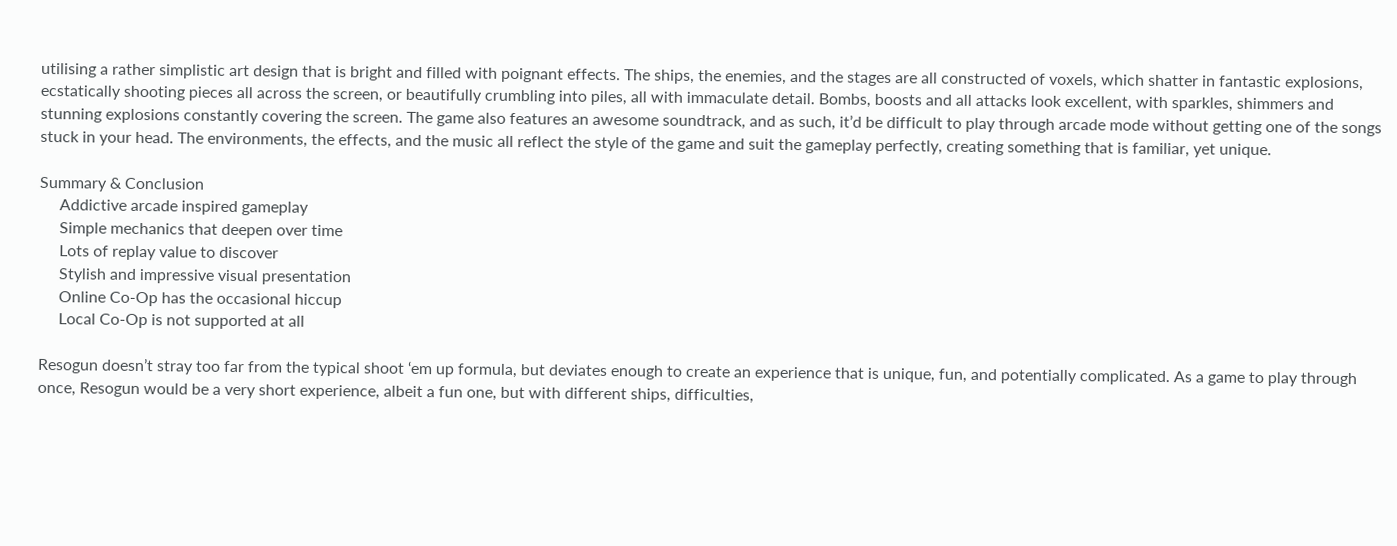utilising a rather simplistic art design that is bright and filled with poignant effects. The ships, the enemies, and the stages are all constructed of voxels, which shatter in fantastic explosions, ecstatically shooting pieces all across the screen, or beautifully crumbling into piles, all with immaculate detail. Bombs, boosts and all attacks look excellent, with sparkles, shimmers and stunning explosions constantly covering the screen. The game also features an awesome soundtrack, and as such, it’d be difficult to play through arcade mode without getting one of the songs stuck in your head. The environments, the effects, and the music all reflect the style of the game and suit the gameplay perfectly, creating something that is familiar, yet unique.

Summary & Conclusion
     Addictive arcade inspired gameplay
     Simple mechanics that deepen over time
     Lots of replay value to discover
     Stylish and impressive visual presentation
     Online Co-Op has the occasional hiccup
     Local Co-Op is not supported at all

Resogun doesn’t stray too far from the typical shoot ‘em up formula, but deviates enough to create an experience that is unique, fun, and potentially complicated. As a game to play through once, Resogun would be a very short experience, albeit a fun one, but with different ships, difficulties,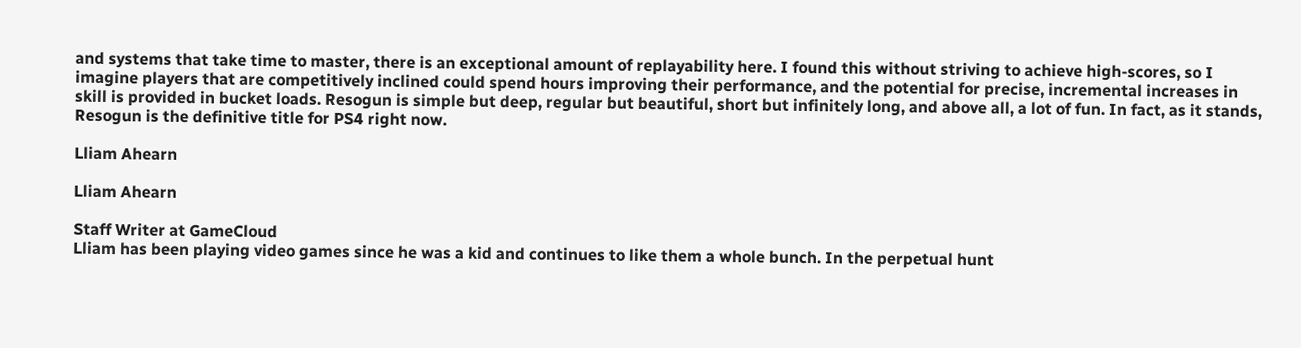and systems that take time to master, there is an exceptional amount of replayability here. I found this without striving to achieve high-scores, so I imagine players that are competitively inclined could spend hours improving their performance, and the potential for precise, incremental increases in skill is provided in bucket loads. Resogun is simple but deep, regular but beautiful, short but infinitely long, and above all, a lot of fun. In fact, as it stands, Resogun is the definitive title for PS4 right now.

Lliam Ahearn

Lliam Ahearn

Staff Writer at GameCloud
Lliam has been playing video games since he was a kid and continues to like them a whole bunch. In the perpetual hunt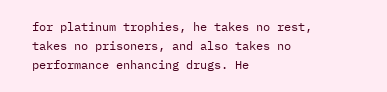for platinum trophies, he takes no rest, takes no prisoners, and also takes no performance enhancing drugs. He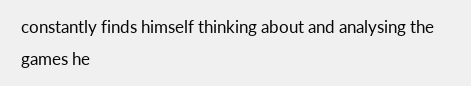constantly finds himself thinking about and analysing the games he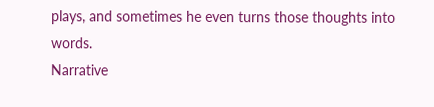plays, and sometimes he even turns those thoughts into words.
Narrative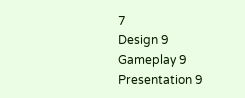7
Design 9
Gameplay 9
Presentation 9